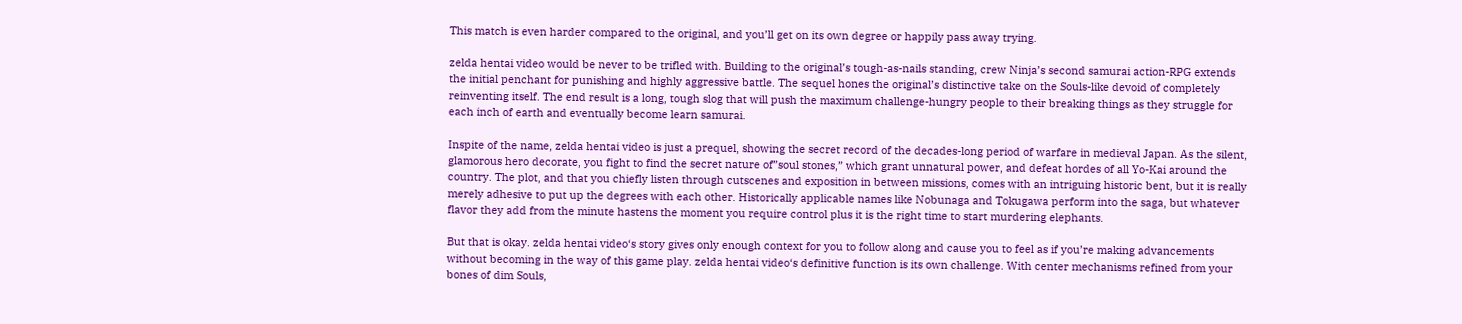This match is even harder compared to the original, and you’ll get on its own degree or happily pass away trying.

zelda hentai video would be never to be trifled with. Building to the original’s tough-as-nails standing, crew Ninja’s second samurai action-RPG extends the initial penchant for punishing and highly aggressive battle. The sequel hones the original’s distinctive take on the Souls-like devoid of completely reinventing itself. The end result is a long, tough slog that will push the maximum challenge-hungry people to their breaking things as they struggle for each inch of earth and eventually become learn samurai.

Inspite of the name, zelda hentai video is just a prequel, showing the secret record of the decades-long period of warfare in medieval Japan. As the silent, glamorous hero decorate, you fight to find the secret nature of”soul stones,” which grant unnatural power, and defeat hordes of all Yo-Kai around the country. The plot, and that you chiefly listen through cutscenes and exposition in between missions, comes with an intriguing historic bent, but it is really merely adhesive to put up the degrees with each other. Historically applicable names like Nobunaga and Tokugawa perform into the saga, but whatever flavor they add from the minute hastens the moment you require control plus it is the right time to start murdering elephants.

But that is okay. zelda hentai video‘s story gives only enough context for you to follow along and cause you to feel as if you’re making advancements without becoming in the way of this game play. zelda hentai video‘s definitive function is its own challenge. With center mechanisms refined from your bones of dim Souls,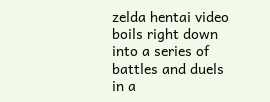zelda hentai video boils right down into a series of battles and duels in a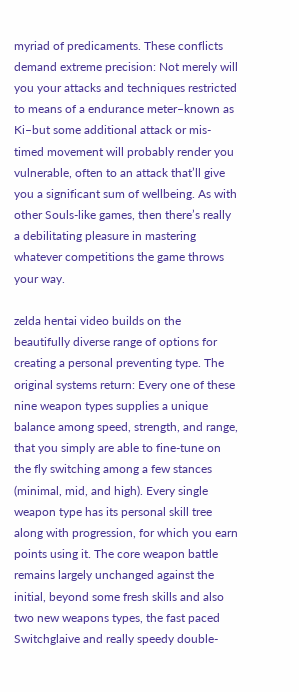myriad of predicaments. These conflicts demand extreme precision: Not merely will you your attacks and techniques restricted to means of a endurance meter–known as Ki–but some additional attack or mis-timed movement will probably render you vulnerable, often to an attack that’ll give you a significant sum of wellbeing. As with other Souls-like games, then there’s really a debilitating pleasure in mastering whatever competitions the game throws your way.

zelda hentai video builds on the beautifully diverse range of options for creating a personal preventing type. The original systems return: Every one of these nine weapon types supplies a unique balance among speed, strength, and range, that you simply are able to fine-tune on the fly switching among a few stances (minimal, mid, and high). Every single weapon type has its personal skill tree along with progression, for which you earn points using it. The core weapon battle remains largely unchanged against the initial, beyond some fresh skills and also two new weapons types, the fast paced Switchglaive and really speedy double-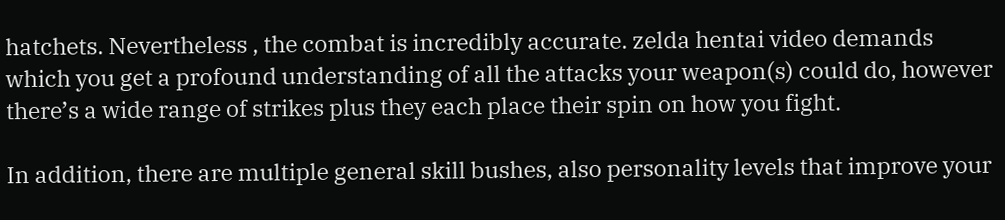hatchets. Nevertheless , the combat is incredibly accurate. zelda hentai video demands which you get a profound understanding of all the attacks your weapon(s) could do, however there’s a wide range of strikes plus they each place their spin on how you fight.

In addition, there are multiple general skill bushes, also personality levels that improve your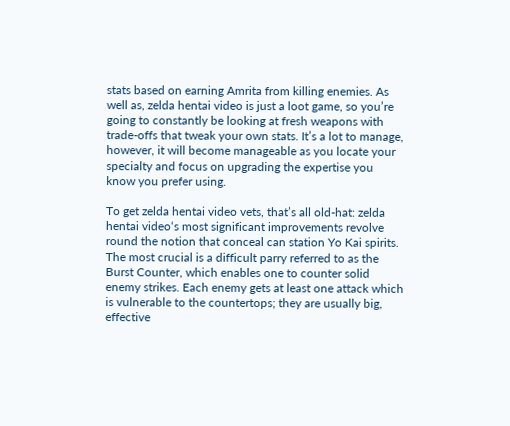stats based on earning Amrita from killing enemies. As well as, zelda hentai video is just a loot game, so you’re going to constantly be looking at fresh weapons with trade-offs that tweak your own stats. It’s a lot to manage, however, it will become manageable as you locate your specialty and focus on upgrading the expertise you know you prefer using.

To get zelda hentai video vets, that’s all old-hat: zelda hentai video‘s most significant improvements revolve round the notion that conceal can station Yo Kai spirits. The most crucial is a difficult parry referred to as the Burst Counter, which enables one to counter solid enemy strikes. Each enemy gets at least one attack which is vulnerable to the countertops; they are usually big, effective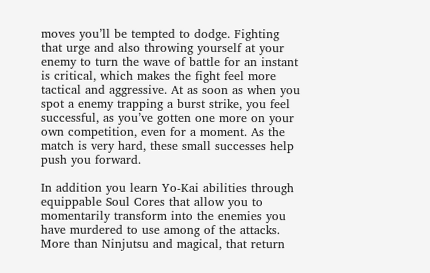moves you’ll be tempted to dodge. Fighting that urge and also throwing yourself at your enemy to turn the wave of battle for an instant is critical, which makes the fight feel more tactical and aggressive. At as soon as when you spot a enemy trapping a burst strike, you feel successful, as you’ve gotten one more on your own competition, even for a moment. As the match is very hard, these small successes help push you forward.

In addition you learn Yo-Kai abilities through equippable Soul Cores that allow you to momentarily transform into the enemies you have murdered to use among of the attacks. More than Ninjutsu and magical, that return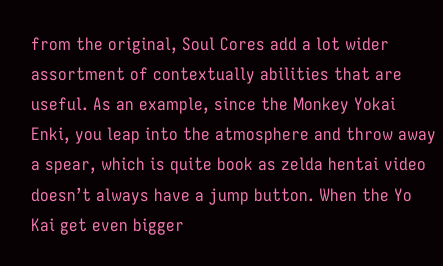from the original, Soul Cores add a lot wider assortment of contextually abilities that are useful. As an example, since the Monkey Yokai Enki, you leap into the atmosphere and throw away a spear, which is quite book as zelda hentai video doesn’t always have a jump button. When the Yo Kai get even bigger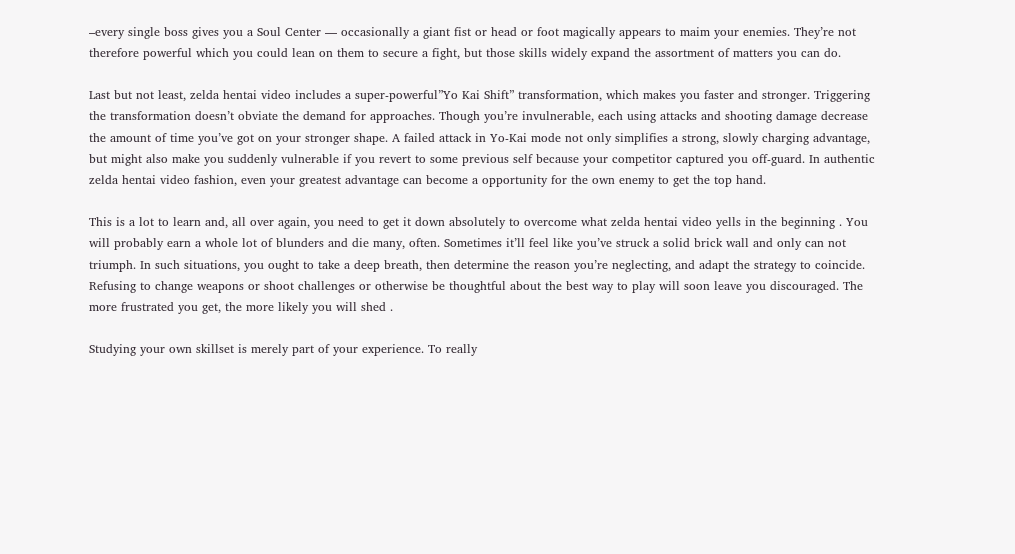–every single boss gives you a Soul Center — occasionally a giant fist or head or foot magically appears to maim your enemies. They’re not therefore powerful which you could lean on them to secure a fight, but those skills widely expand the assortment of matters you can do.

Last but not least, zelda hentai video includes a super-powerful”Yo Kai Shift” transformation, which makes you faster and stronger. Triggering the transformation doesn’t obviate the demand for approaches. Though you’re invulnerable, each using attacks and shooting damage decrease the amount of time you’ve got on your stronger shape. A failed attack in Yo-Kai mode not only simplifies a strong, slowly charging advantage, but might also make you suddenly vulnerable if you revert to some previous self because your competitor captured you off-guard. In authentic zelda hentai video fashion, even your greatest advantage can become a opportunity for the own enemy to get the top hand.

This is a lot to learn and, all over again, you need to get it down absolutely to overcome what zelda hentai video yells in the beginning . You will probably earn a whole lot of blunders and die many, often. Sometimes it’ll feel like you’ve struck a solid brick wall and only can not triumph. In such situations, you ought to take a deep breath, then determine the reason you’re neglecting, and adapt the strategy to coincide. Refusing to change weapons or shoot challenges or otherwise be thoughtful about the best way to play will soon leave you discouraged. The more frustrated you get, the more likely you will shed .

Studying your own skillset is merely part of your experience. To really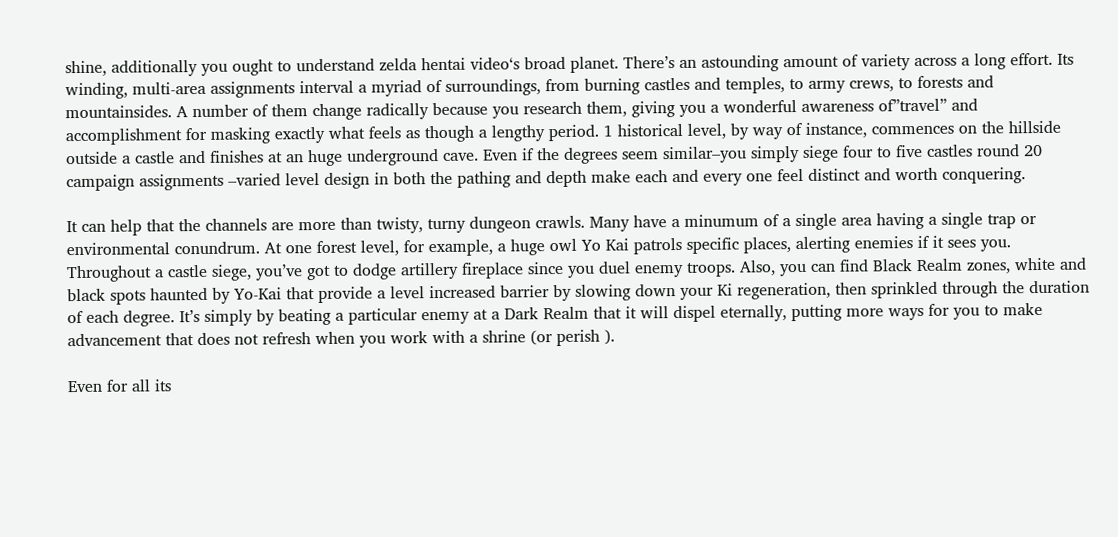shine, additionally you ought to understand zelda hentai video‘s broad planet. There’s an astounding amount of variety across a long effort. Its winding, multi-area assignments interval a myriad of surroundings, from burning castles and temples, to army crews, to forests and mountainsides. A number of them change radically because you research them, giving you a wonderful awareness of”travel” and accomplishment for masking exactly what feels as though a lengthy period. 1 historical level, by way of instance, commences on the hillside outside a castle and finishes at an huge underground cave. Even if the degrees seem similar–you simply siege four to five castles round 20 campaign assignments –varied level design in both the pathing and depth make each and every one feel distinct and worth conquering.

It can help that the channels are more than twisty, turny dungeon crawls. Many have a minumum of a single area having a single trap or environmental conundrum. At one forest level, for example, a huge owl Yo Kai patrols specific places, alerting enemies if it sees you. Throughout a castle siege, you’ve got to dodge artillery fireplace since you duel enemy troops. Also, you can find Black Realm zones, white and black spots haunted by Yo-Kai that provide a level increased barrier by slowing down your Ki regeneration, then sprinkled through the duration of each degree. It’s simply by beating a particular enemy at a Dark Realm that it will dispel eternally, putting more ways for you to make advancement that does not refresh when you work with a shrine (or perish ).

Even for all its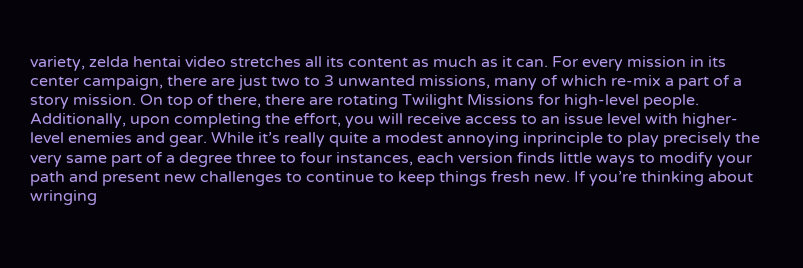variety, zelda hentai video stretches all its content as much as it can. For every mission in its center campaign, there are just two to 3 unwanted missions, many of which re-mix a part of a story mission. On top of there, there are rotating Twilight Missions for high-level people. Additionally, upon completing the effort, you will receive access to an issue level with higher-level enemies and gear. While it’s really quite a modest annoying inprinciple to play precisely the very same part of a degree three to four instances, each version finds little ways to modify your path and present new challenges to continue to keep things fresh new. If you’re thinking about wringing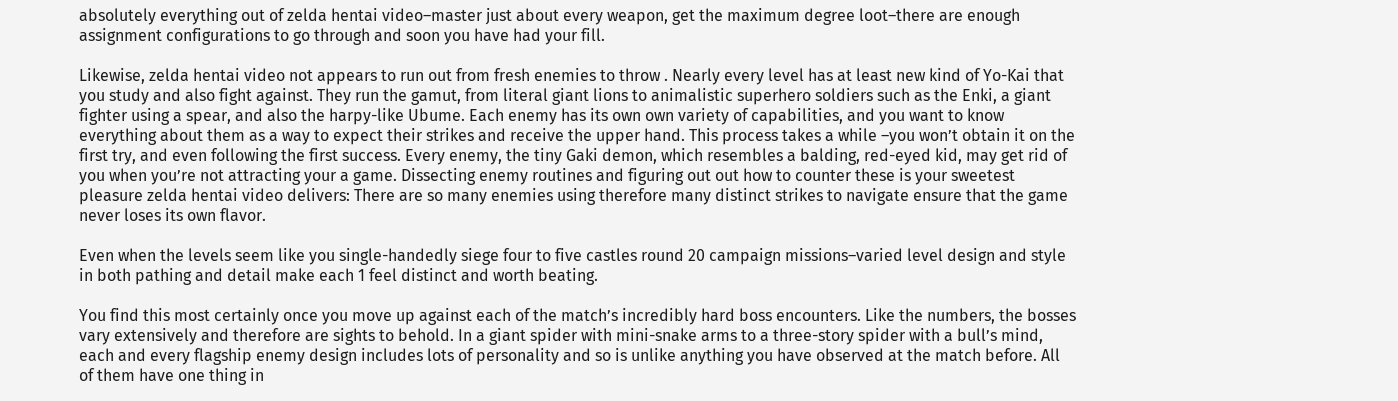absolutely everything out of zelda hentai video–master just about every weapon, get the maximum degree loot–there are enough assignment configurations to go through and soon you have had your fill.

Likewise, zelda hentai video not appears to run out from fresh enemies to throw . Nearly every level has at least new kind of Yo-Kai that you study and also fight against. They run the gamut, from literal giant lions to animalistic superhero soldiers such as the Enki, a giant fighter using a spear, and also the harpy-like Ubume. Each enemy has its own own variety of capabilities, and you want to know everything about them as a way to expect their strikes and receive the upper hand. This process takes a while –you won’t obtain it on the first try, and even following the first success. Every enemy, the tiny Gaki demon, which resembles a balding, red-eyed kid, may get rid of you when you’re not attracting your a game. Dissecting enemy routines and figuring out out how to counter these is your sweetest pleasure zelda hentai video delivers: There are so many enemies using therefore many distinct strikes to navigate ensure that the game never loses its own flavor.

Even when the levels seem like you single-handedly siege four to five castles round 20 campaign missions–varied level design and style in both pathing and detail make each 1 feel distinct and worth beating.

You find this most certainly once you move up against each of the match’s incredibly hard boss encounters. Like the numbers, the bosses vary extensively and therefore are sights to behold. In a giant spider with mini-snake arms to a three-story spider with a bull’s mind, each and every flagship enemy design includes lots of personality and so is unlike anything you have observed at the match before. All of them have one thing in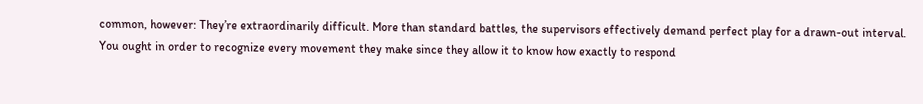common, however: They’re extraordinarily difficult. More than standard battles, the supervisors effectively demand perfect play for a drawn-out interval. You ought in order to recognize every movement they make since they allow it to know how exactly to respond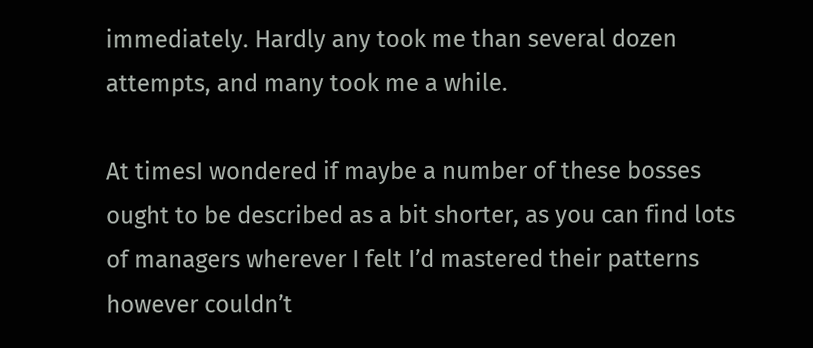immediately. Hardly any took me than several dozen attempts, and many took me a while.

At timesI wondered if maybe a number of these bosses ought to be described as a bit shorter, as you can find lots of managers wherever I felt I’d mastered their patterns however couldn’t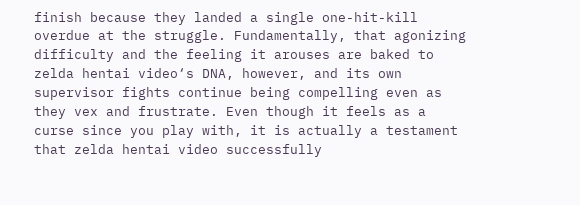finish because they landed a single one-hit-kill overdue at the struggle. Fundamentally, that agonizing difficulty and the feeling it arouses are baked to zelda hentai video‘s DNA, however, and its own supervisor fights continue being compelling even as they vex and frustrate. Even though it feels as a curse since you play with, it is actually a testament that zelda hentai video successfully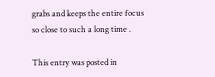grabs and keeps the entire focus so close to such a long time .

This entry was posted in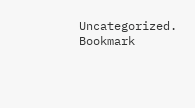Uncategorized. Bookmark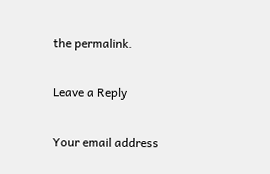the permalink.

Leave a Reply

Your email address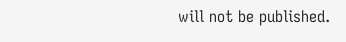will not be published.